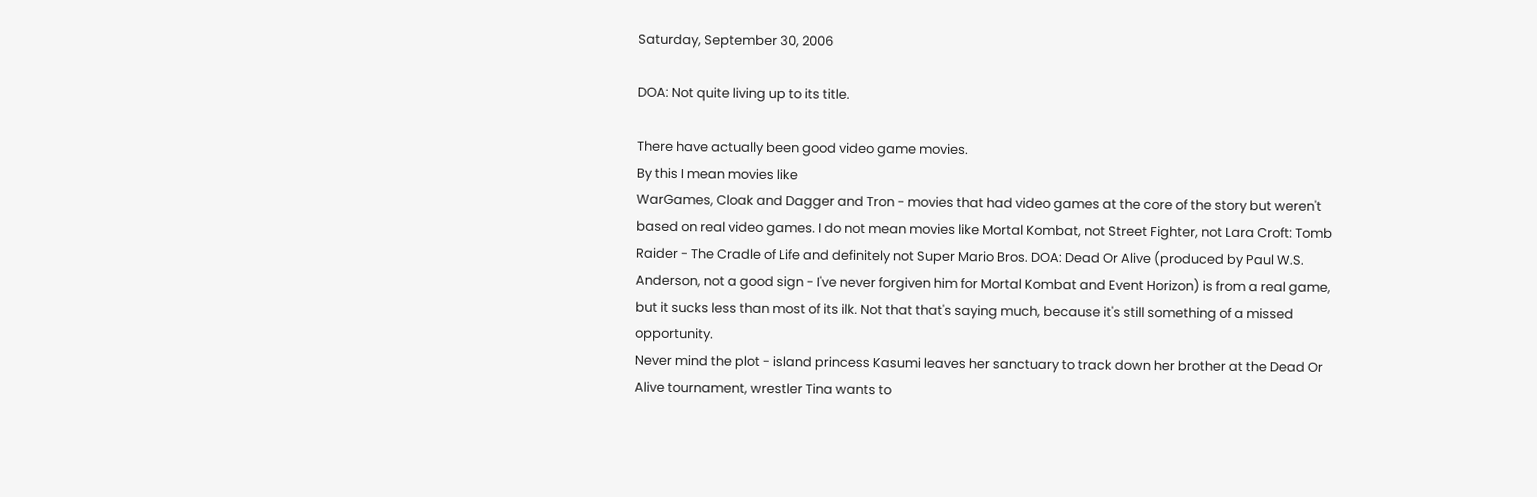Saturday, September 30, 2006

DOA: Not quite living up to its title.

There have actually been good video game movies.
By this I mean movies like
WarGames, Cloak and Dagger and Tron - movies that had video games at the core of the story but weren't based on real video games. I do not mean movies like Mortal Kombat, not Street Fighter, not Lara Croft: Tomb Raider - The Cradle of Life and definitely not Super Mario Bros. DOA: Dead Or Alive (produced by Paul W.S. Anderson, not a good sign - I've never forgiven him for Mortal Kombat and Event Horizon) is from a real game, but it sucks less than most of its ilk. Not that that's saying much, because it's still something of a missed opportunity.
Never mind the plot - island princess Kasumi leaves her sanctuary to track down her brother at the Dead Or Alive tournament, wrestler Tina wants to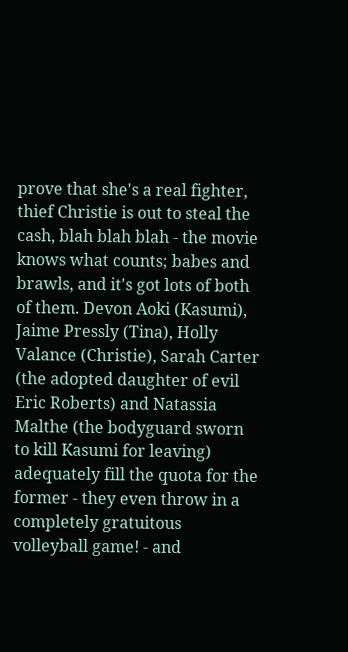prove that she's a real fighter, thief Christie is out to steal the cash, blah blah blah - the movie knows what counts; babes and brawls, and it's got lots of both of them. Devon Aoki (Kasumi), Jaime Pressly (Tina), Holly Valance (Christie), Sarah Carter (the adopted daughter of evil Eric Roberts) and Natassia Malthe (the bodyguard sworn to kill Kasumi for leaving) adequately fill the quota for the former - they even throw in a completely gratuitous volleyball game! - and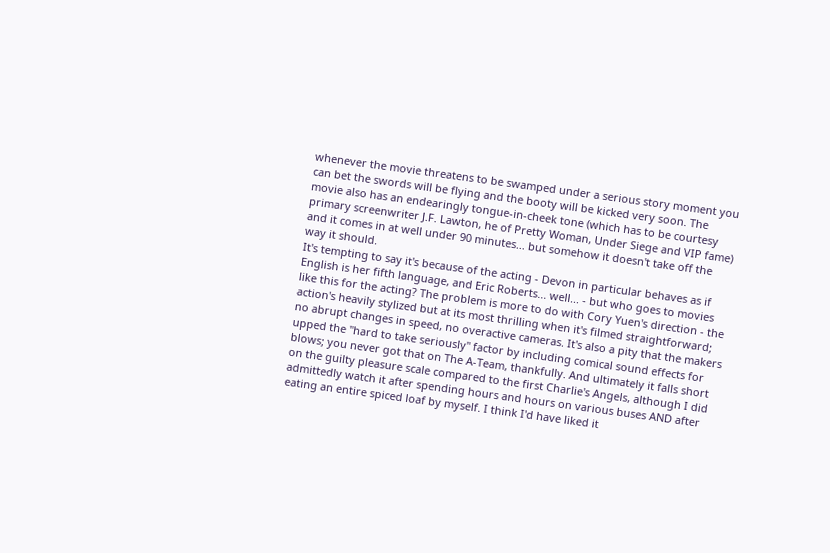whenever the movie threatens to be swamped under a serious story moment you can bet the swords will be flying and the booty will be kicked very soon. The movie also has an endearingly tongue-in-cheek tone (which has to be courtesy primary screenwriter J.F. Lawton, he of Pretty Woman, Under Siege and VIP fame) and it comes in at well under 90 minutes... but somehow it doesn't take off the way it should.
It's tempting to say it's because of the acting - Devon in particular behaves as if English is her fifth language, and Eric Roberts... well... - but who goes to movies like this for the acting? The problem is more to do with Cory Yuen's direction - the action's heavily stylized but at its most thrilling when it's filmed straightforward; no abrupt changes in speed, no overactive cameras. It's also a pity that the makers upped the "hard to take seriously" factor by including comical sound effects for blows; you never got that on The A-Team, thankfully. And ultimately it falls short on the guilty pleasure scale compared to the first Charlie's Angels, although I did admittedly watch it after spending hours and hours on various buses AND after eating an entire spiced loaf by myself. I think I'd have liked it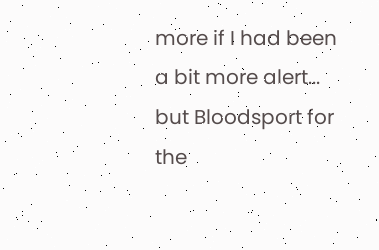more if I had been a bit more alert... but Bloodsport for the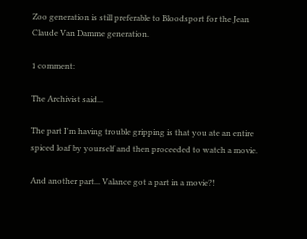Zoo generation is still preferable to Bloodsport for the Jean Claude Van Damme generation.

1 comment:

The Archivist said...

The part I'm having trouble gripping is that you ate an entire spiced loaf by yourself and then proceeded to watch a movie.

And another part... Valance got a part in a movie?!